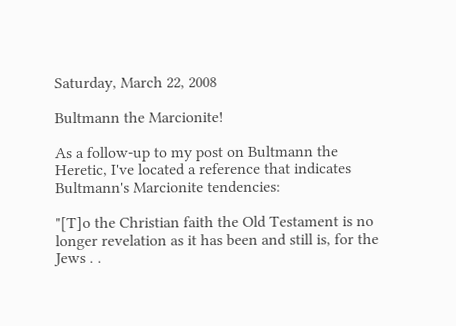Saturday, March 22, 2008

Bultmann the Marcionite!

As a follow-up to my post on Bultmann the Heretic, I've located a reference that indicates Bultmann's Marcionite tendencies:

"[T]o the Christian faith the Old Testament is no longer revelation as it has been and still is, for the Jews . .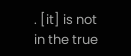. [it] is not in the true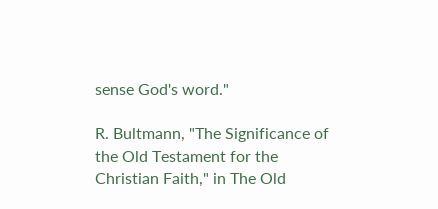sense God's word."

R. Bultmann, "The Significance of the Old Testament for the Christian Faith," in The Old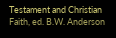Testament and Christian Faith, ed. B.W. Anderson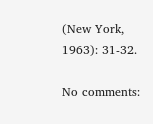(New York, 1963): 31-32.

No comments: